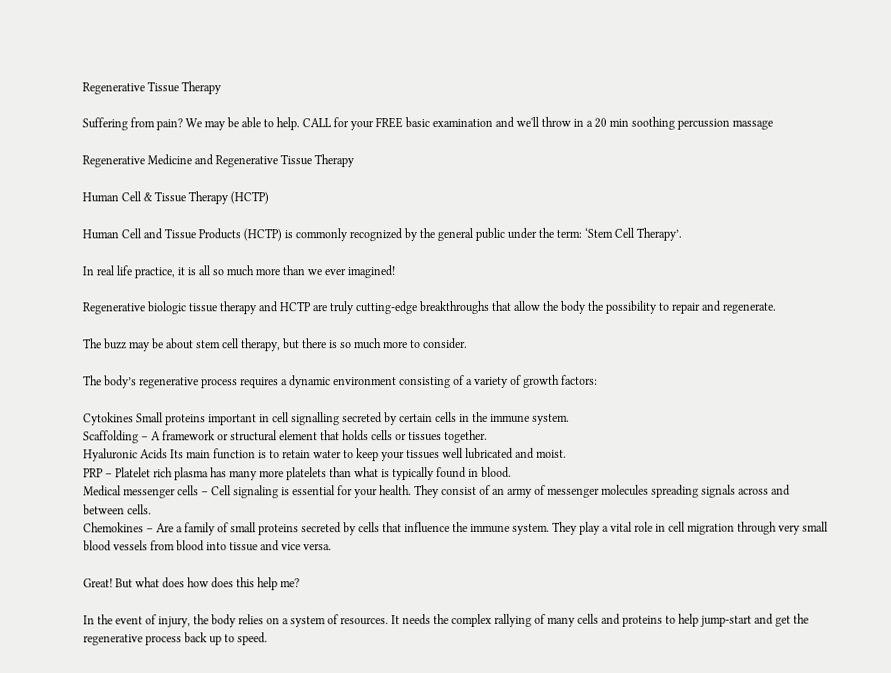Regenerative Tissue Therapy

Suffering from pain? We may be able to help. CALL for your FREE basic examination and we'll throw in a 20 min soothing percussion massage

Regenerative Medicine and Regenerative Tissue Therapy

Human Cell & Tissue Therapy (HCTP)

Human Cell and Tissue Products (HCTP) is commonly recognized by the general public under the term: ‘Stem Cell Therapy’.

In real life practice, it is all so much more than we ever imagined!

Regenerative biologic tissue therapy and HCTP are truly cutting-edge breakthroughs that allow the body the possibility to repair and regenerate.

The buzz may be about stem cell therapy, but there is so much more to consider.

The body’s regenerative process requires a dynamic environment consisting of a variety of growth factors:

Cytokines Small proteins important in cell signalling secreted by certain cells in the immune system.
Scaffolding – A framework or structural element that holds cells or tissues together.
Hyaluronic Acids Its main function is to retain water to keep your tissues well lubricated and moist.
PRP – Platelet rich plasma has many more platelets than what is typically found in blood.
Medical messenger cells – Cell signaling is essential for your health. They consist of an army of messenger molecules spreading signals across and between cells.
Chemokines – Are a family of small proteins secreted by cells that influence the immune system. They play a vital role in cell migration through very small blood vessels from blood into tissue and vice versa.

Great! But what does how does this help me?

In the event of injury, the body relies on a system of resources. It needs the complex rallying of many cells and proteins to help jump-start and get the regenerative process back up to speed.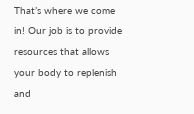That’s where we come in! Our job is to provide resources that allows your body to replenish and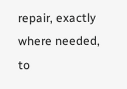repair, exactly where needed, to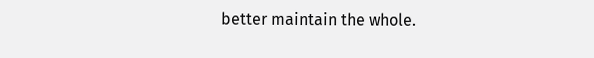better maintain the whole.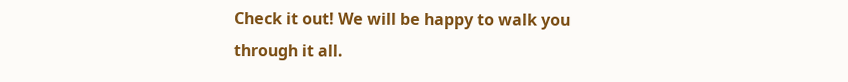Check it out! We will be happy to walk you through it all.